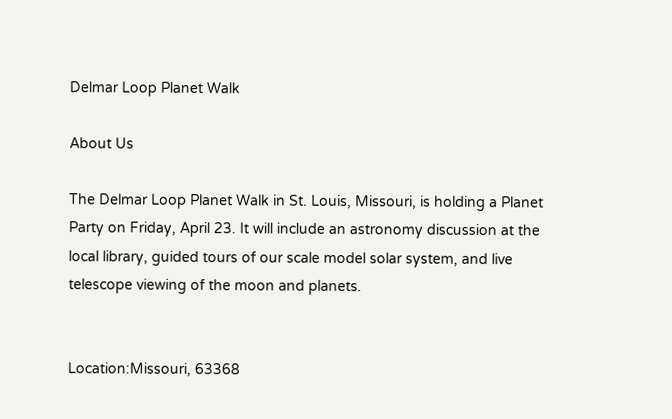Delmar Loop Planet Walk

About Us

The Delmar Loop Planet Walk in St. Louis, Missouri, is holding a Planet Party on Friday, April 23. It will include an astronomy discussion at the local library, guided tours of our scale model solar system, and live telescope viewing of the moon and planets.


Location:Missouri, 63368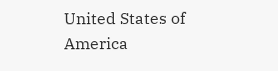United States of America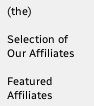(the)

Selection of Our Affiliates

Featured Affiliates